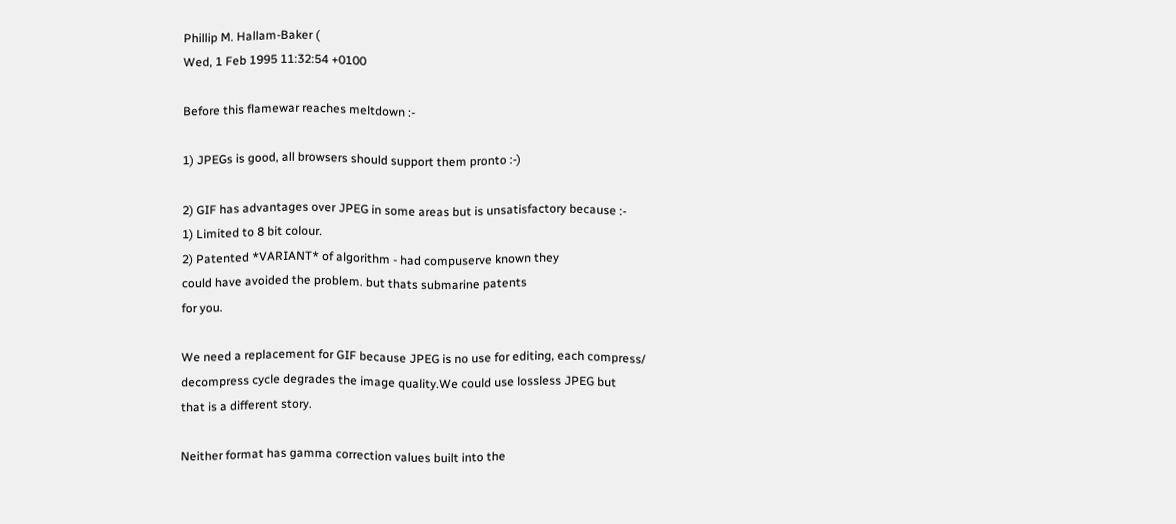Phillip M. Hallam-Baker (
Wed, 1 Feb 1995 11:32:54 +0100

Before this flamewar reaches meltdown :-

1) JPEGs is good, all browsers should support them pronto :-)

2) GIF has advantages over JPEG in some areas but is unsatisfactory because :-
1) Limited to 8 bit colour.
2) Patented *VARIANT* of algorithm - had compuserve known they
could have avoided the problem. but thats submarine patents
for you.

We need a replacement for GIF because JPEG is no use for editing, each compress/
decompress cycle degrades the image quality.We could use lossless JPEG but
that is a different story.

Neither format has gamma correction values built into the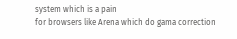system which is a pain
for browsers like Arena which do gama correction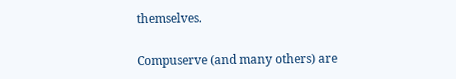themselves.

Compuserve (and many others) are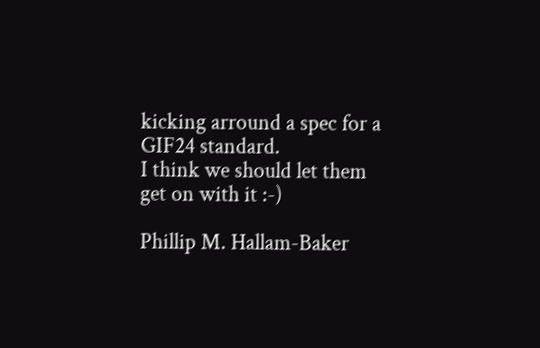kicking arround a spec for a GIF24 standard.
I think we should let them get on with it :-)

Phillip M. Hallam-Baker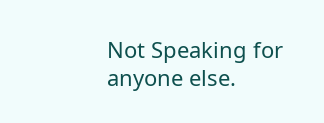Not Speaking for anyone else.